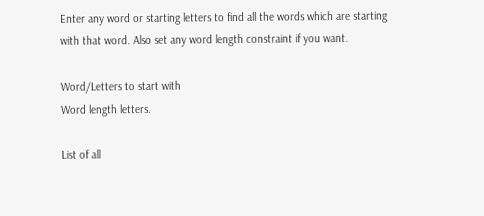Enter any word or starting letters to find all the words which are starting with that word. Also set any word length constraint if you want.

Word/Letters to start with
Word length letters.

List of all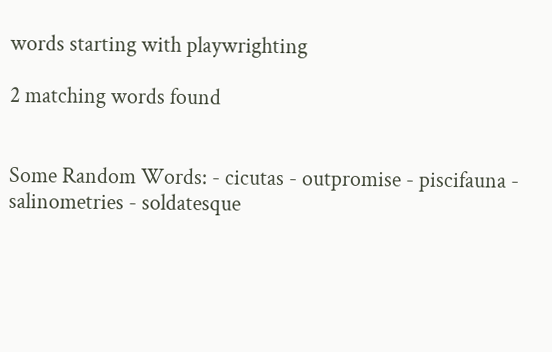words starting with playwrighting

2 matching words found


Some Random Words: - cicutas - outpromise - piscifauna - salinometries - soldatesque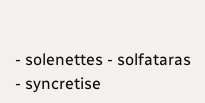- solenettes - solfataras - syncretise